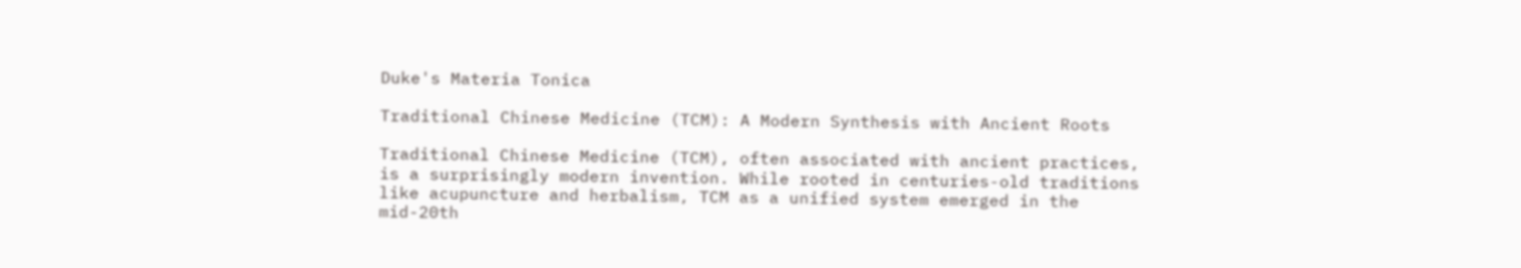Duke's Materia Tonica

Traditional Chinese Medicine (TCM): A Modern Synthesis with Ancient Roots

Traditional Chinese Medicine (TCM), often associated with ancient practices, is a surprisingly modern invention. While rooted in centuries-old traditions like acupuncture and herbalism, TCM as a unified system emerged in the mid-20th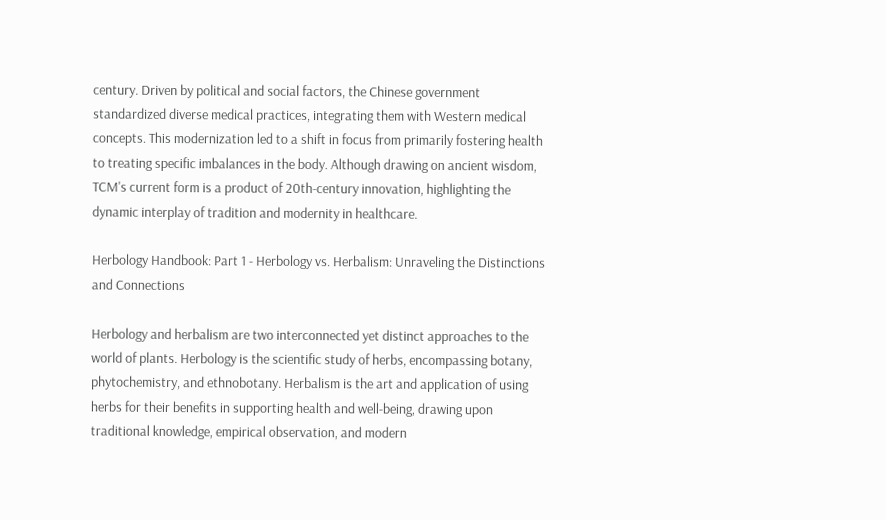century. Driven by political and social factors, the Chinese government standardized diverse medical practices, integrating them with Western medical concepts. This modernization led to a shift in focus from primarily fostering health to treating specific imbalances in the body. Although drawing on ancient wisdom, TCM's current form is a product of 20th-century innovation, highlighting the dynamic interplay of tradition and modernity in healthcare.

Herbology Handbook: Part 1 - Herbology vs. Herbalism: Unraveling the Distinctions and Connections

Herbology and herbalism are two interconnected yet distinct approaches to the world of plants. Herbology is the scientific study of herbs, encompassing botany, phytochemistry, and ethnobotany. Herbalism is the art and application of using herbs for their benefits in supporting health and well-being, drawing upon traditional knowledge, empirical observation, and modern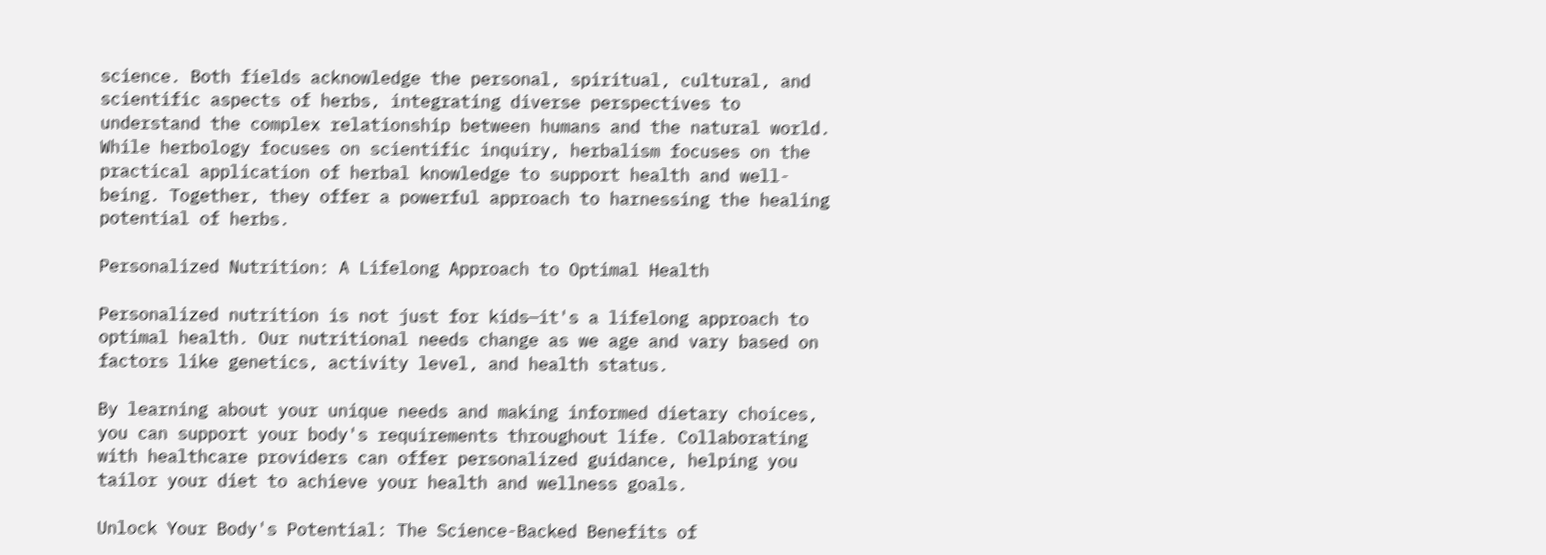science. Both fields acknowledge the personal, spiritual, cultural, and scientific aspects of herbs, integrating diverse perspectives to understand the complex relationship between humans and the natural world. While herbology focuses on scientific inquiry, herbalism focuses on the practical application of herbal knowledge to support health and well-being. Together, they offer a powerful approach to harnessing the healing potential of herbs.

Personalized Nutrition: A Lifelong Approach to Optimal Health

Personalized nutrition is not just for kids—it's a lifelong approach to optimal health. Our nutritional needs change as we age and vary based on factors like genetics, activity level, and health status.

By learning about your unique needs and making informed dietary choices, you can support your body's requirements throughout life. Collaborating with healthcare providers can offer personalized guidance, helping you tailor your diet to achieve your health and wellness goals.

Unlock Your Body's Potential: The Science-Backed Benefits of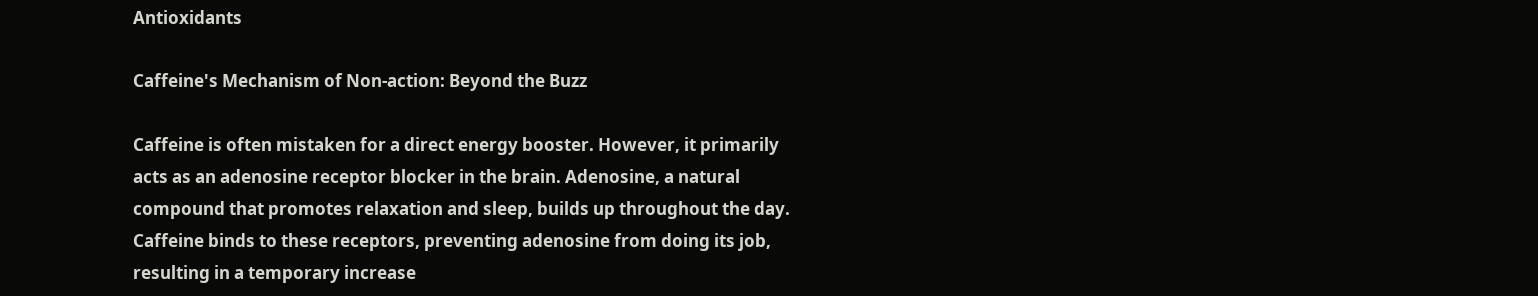Antioxidants

Caffeine's Mechanism of Non-action: Beyond the Buzz

Caffeine is often mistaken for a direct energy booster. However, it primarily acts as an adenosine receptor blocker in the brain. Adenosine, a natural compound that promotes relaxation and sleep, builds up throughout the day. Caffeine binds to these receptors, preventing adenosine from doing its job, resulting in a temporary increase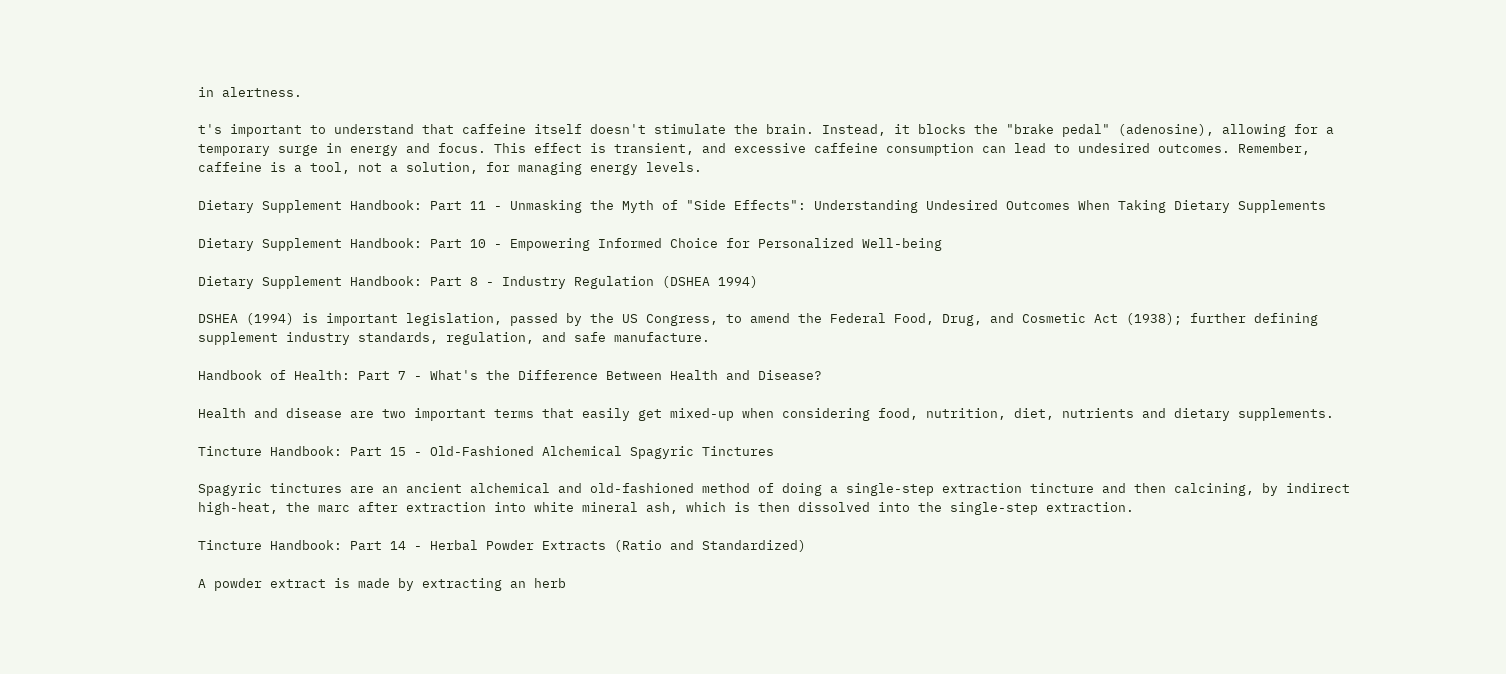in alertness.

t's important to understand that caffeine itself doesn't stimulate the brain. Instead, it blocks the "brake pedal" (adenosine), allowing for a temporary surge in energy and focus. This effect is transient, and excessive caffeine consumption can lead to undesired outcomes. Remember, caffeine is a tool, not a solution, for managing energy levels.

Dietary Supplement Handbook: Part 11 - Unmasking the Myth of "Side Effects": Understanding Undesired Outcomes When Taking Dietary Supplements

Dietary Supplement Handbook: Part 10 - Empowering Informed Choice for Personalized Well-being

Dietary Supplement Handbook: Part 8 - Industry Regulation (DSHEA 1994)

DSHEA (1994) is important legislation, passed by the US Congress, to amend the Federal Food, Drug, and Cosmetic Act (1938); further defining supplement industry standards, regulation, and safe manufacture.

Handbook of Health: Part 7 - What's the Difference Between Health and Disease?

Health and disease are two important terms that easily get mixed-up when considering food, nutrition, diet, nutrients and dietary supplements.

Tincture Handbook: Part 15 - Old-Fashioned Alchemical Spagyric Tinctures

Spagyric tinctures are an ancient alchemical and old-fashioned method of doing a single-step extraction tincture and then calcining, by indirect high-heat, the marc after extraction into white mineral ash, which is then dissolved into the single-step extraction.

Tincture Handbook: Part 14 - Herbal Powder Extracts (Ratio and Standardized)

A powder extract is made by extracting an herb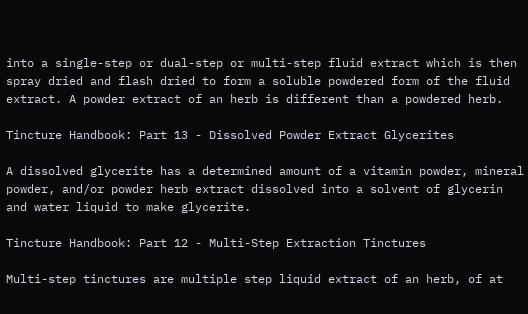into a single-step or dual-step or multi-step fluid extract which is then spray dried and flash dried to form a soluble powdered form of the fluid extract. A powder extract of an herb is different than a powdered herb.

Tincture Handbook: Part 13 - Dissolved Powder Extract Glycerites

A dissolved glycerite has a determined amount of a vitamin powder, mineral powder, and/or powder herb extract dissolved into a solvent of glycerin and water liquid to make glycerite.

Tincture Handbook: Part 12 - Multi-Step Extraction Tinctures

Multi-step tinctures are multiple step liquid extract of an herb, of at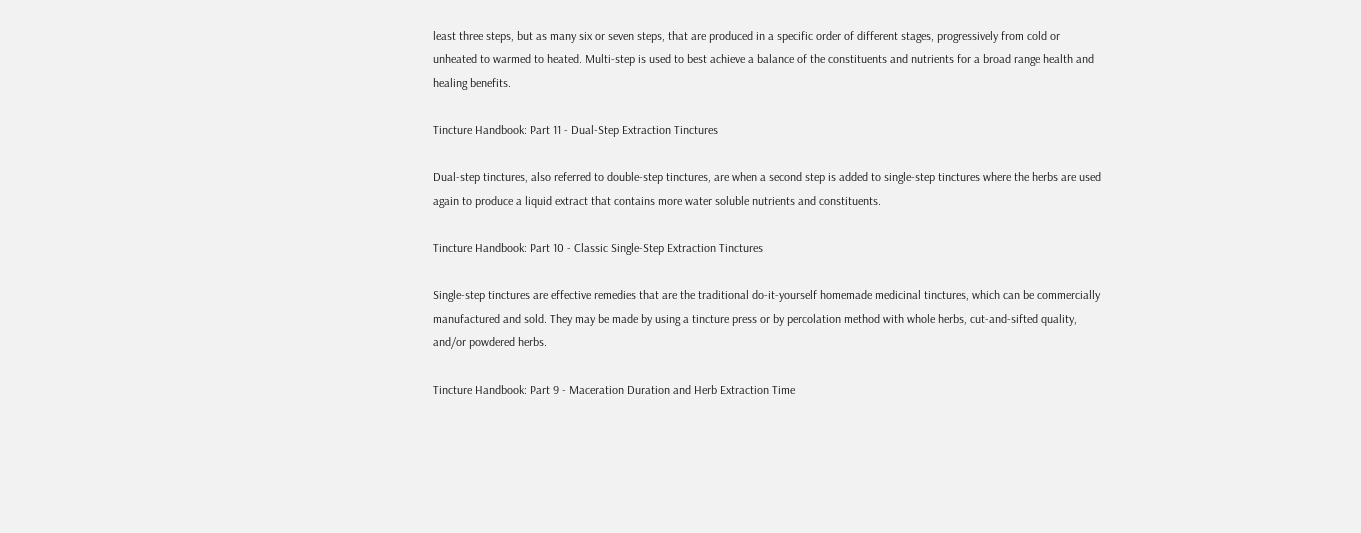least three steps, but as many six or seven steps, that are produced in a specific order of different stages, progressively from cold or unheated to warmed to heated. Multi-step is used to best achieve a balance of the constituents and nutrients for a broad range health and healing benefits.

Tincture Handbook: Part 11 - Dual-Step Extraction Tinctures

Dual-step tinctures, also referred to double-step tinctures, are when a second step is added to single-step tinctures where the herbs are used again to produce a liquid extract that contains more water soluble nutrients and constituents.

Tincture Handbook: Part 10 - Classic Single-Step Extraction Tinctures

Single-step tinctures are effective remedies that are the traditional do-it-yourself homemade medicinal tinctures, which can be commercially manufactured and sold. They may be made by using a tincture press or by percolation method with whole herbs, cut-and-sifted quality, and/or powdered herbs.

Tincture Handbook: Part 9 - Maceration Duration and Herb Extraction Time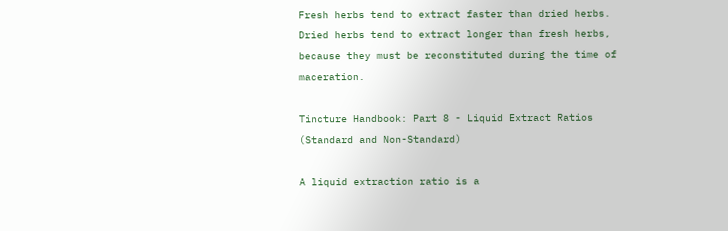Fresh herbs tend to extract faster than dried herbs. Dried herbs tend to extract longer than fresh herbs, because they must be reconstituted during the time of maceration.

Tincture Handbook: Part 8 - Liquid Extract Ratios (Standard and Non-Standard)

A liquid extraction ratio is a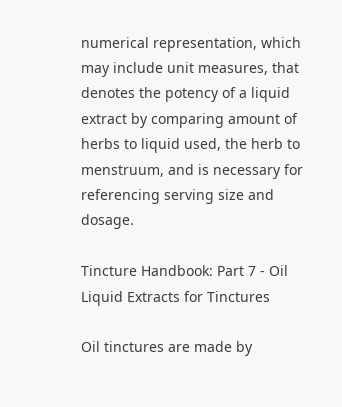numerical representation, which may include unit measures, that denotes the potency of a liquid extract by comparing amount of herbs to liquid used, the herb to menstruum, and is necessary for referencing serving size and dosage.

Tincture Handbook: Part 7 - Oil Liquid Extracts for Tinctures

Oil tinctures are made by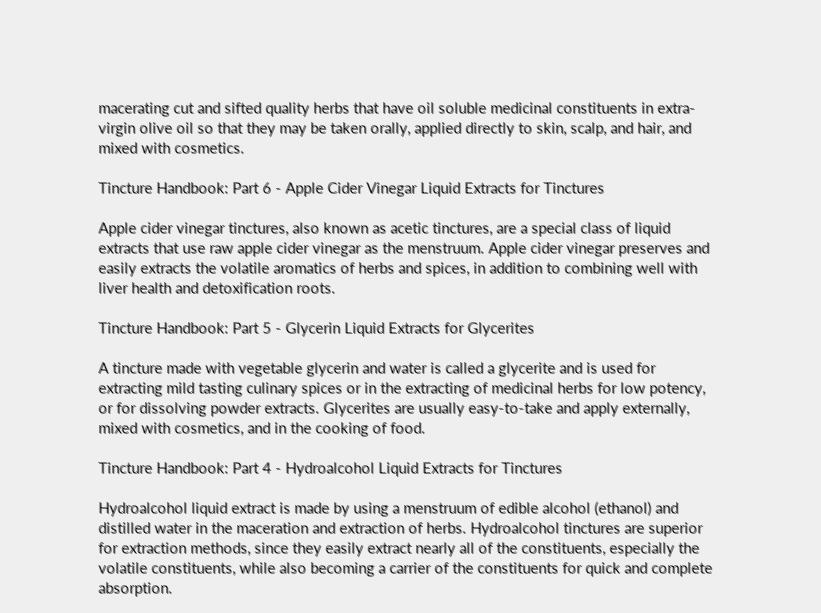macerating cut and sifted quality herbs that have oil soluble medicinal constituents in extra-virgin olive oil so that they may be taken orally, applied directly to skin, scalp, and hair, and mixed with cosmetics.

Tincture Handbook: Part 6 - Apple Cider Vinegar Liquid Extracts for Tinctures

Apple cider vinegar tinctures, also known as acetic tinctures, are a special class of liquid extracts that use raw apple cider vinegar as the menstruum. Apple cider vinegar preserves and easily extracts the volatile aromatics of herbs and spices, in addition to combining well with liver health and detoxification roots.

Tincture Handbook: Part 5 - Glycerin Liquid Extracts for Glycerites

A tincture made with vegetable glycerin and water is called a glycerite and is used for extracting mild tasting culinary spices or in the extracting of medicinal herbs for low potency, or for dissolving powder extracts. Glycerites are usually easy-to-take and apply externally, mixed with cosmetics, and in the cooking of food.

Tincture Handbook: Part 4 - Hydroalcohol Liquid Extracts for Tinctures

Hydroalcohol liquid extract is made by using a menstruum of edible alcohol (ethanol) and distilled water in the maceration and extraction of herbs. Hydroalcohol tinctures are superior for extraction methods, since they easily extract nearly all of the constituents, especially the volatile constituents, while also becoming a carrier of the constituents for quick and complete absorption.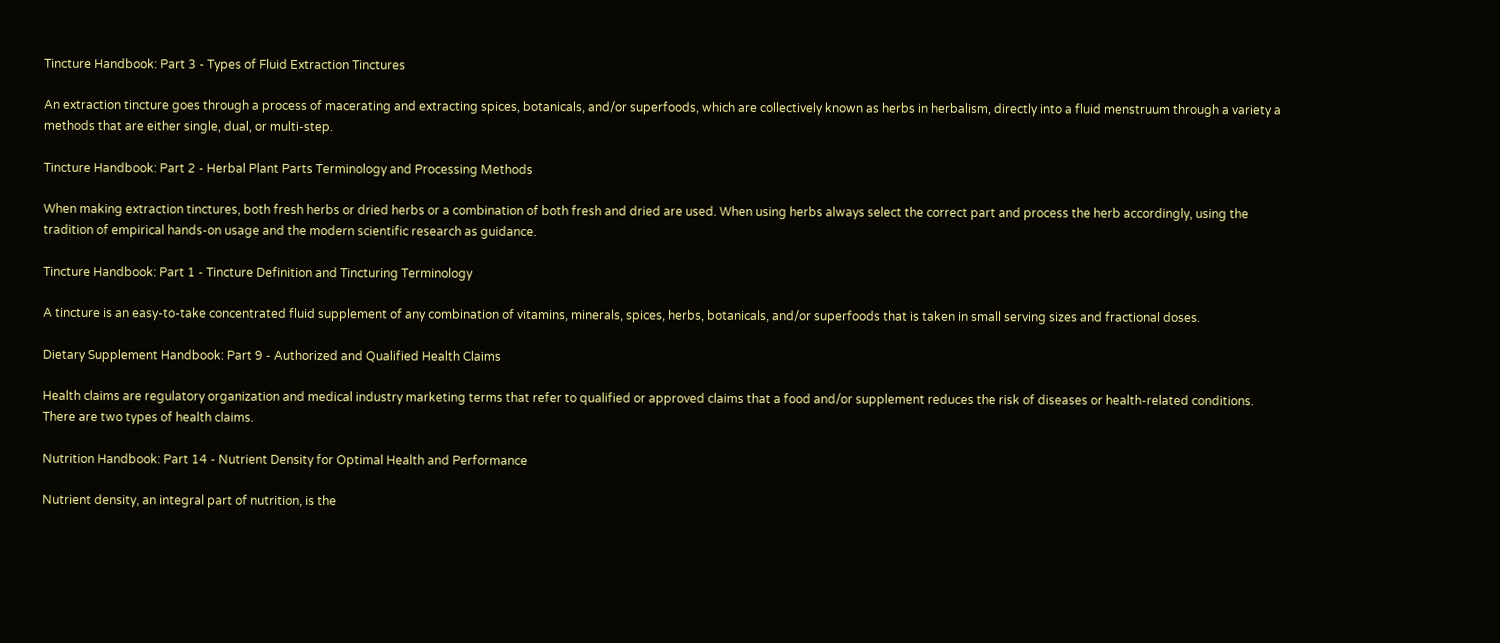Tincture Handbook: Part 3 - Types of Fluid Extraction Tinctures

An extraction tincture goes through a process of macerating and extracting spices, botanicals, and/or superfoods, which are collectively known as herbs in herbalism, directly into a fluid menstruum through a variety a methods that are either single, dual, or multi-step.

Tincture Handbook: Part 2 - Herbal Plant Parts Terminology and Processing Methods

When making extraction tinctures, both fresh herbs or dried herbs or a combination of both fresh and dried are used. When using herbs always select the correct part and process the herb accordingly, using the tradition of empirical hands-on usage and the modern scientific research as guidance.

Tincture Handbook: Part 1 - Tincture Definition and Tincturing Terminology

A tincture is an easy-to-take concentrated fluid supplement of any combination of vitamins, minerals, spices, herbs, botanicals, and/or superfoods that is taken in small serving sizes and fractional doses.

Dietary Supplement Handbook: Part 9 - Authorized and Qualified Health Claims

Health claims are regulatory organization and medical industry marketing terms that refer to qualified or approved claims that a food and/or supplement reduces the risk of diseases or health-related conditions. There are two types of health claims.

Nutrition Handbook: Part 14 - Nutrient Density for Optimal Health and Performance

Nutrient density, an integral part of nutrition, is the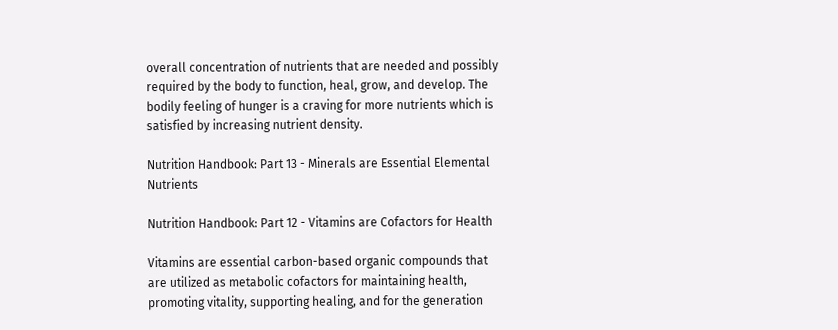overall concentration of nutrients that are needed and possibly required by the body to function, heal, grow, and develop. The bodily feeling of hunger is a craving for more nutrients which is satisfied by increasing nutrient density.

Nutrition Handbook: Part 13 - Minerals are Essential Elemental Nutrients

Nutrition Handbook: Part 12 - Vitamins are Cofactors for Health

Vitamins are essential carbon-based organic compounds that are utilized as metabolic cofactors for maintaining health, promoting vitality, supporting healing, and for the generation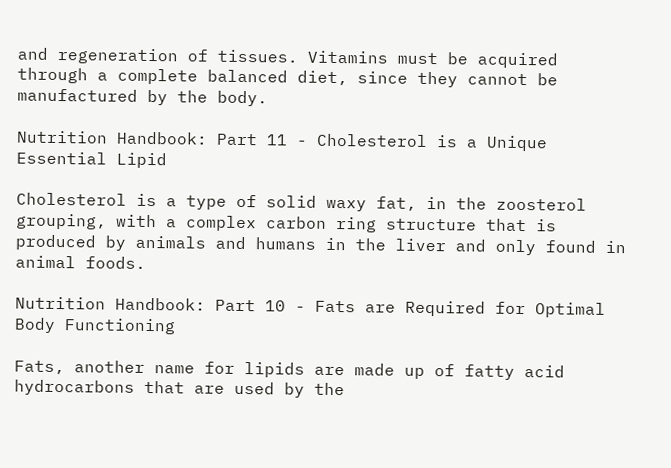and regeneration of tissues. Vitamins must be acquired through a complete balanced diet, since they cannot be manufactured by the body.

Nutrition Handbook: Part 11 - Cholesterol is a Unique Essential Lipid

Cholesterol is a type of solid waxy fat, in the zoosterol grouping, with a complex carbon ring structure that is produced by animals and humans in the liver and only found in animal foods.

Nutrition Handbook: Part 10 - Fats are Required for Optimal Body Functioning

Fats, another name for lipids are made up of fatty acid hydrocarbons that are used by the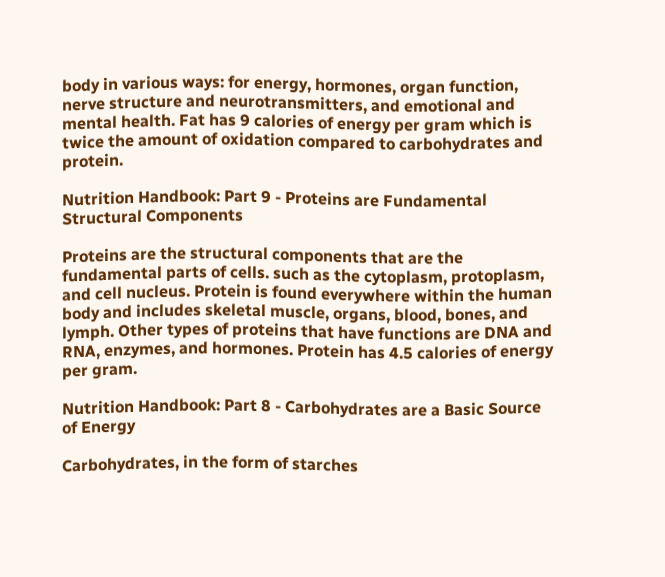body in various ways: for energy, hormones, organ function, nerve structure and neurotransmitters, and emotional and mental health. Fat has 9 calories of energy per gram which is twice the amount of oxidation compared to carbohydrates and protein.

Nutrition Handbook: Part 9 - Proteins are Fundamental Structural Components

Proteins are the structural components that are the fundamental parts of cells. such as the cytoplasm, protoplasm, and cell nucleus. Protein is found everywhere within the human body and includes skeletal muscle, organs, blood, bones, and lymph. Other types of proteins that have functions are DNA and RNA, enzymes, and hormones. Protein has 4.5 calories of energy per gram.

Nutrition Handbook: Part 8 - Carbohydrates are a Basic Source of Energy

Carbohydrates, in the form of starches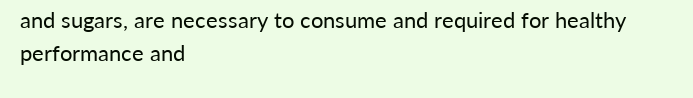and sugars, are necessary to consume and required for healthy performance and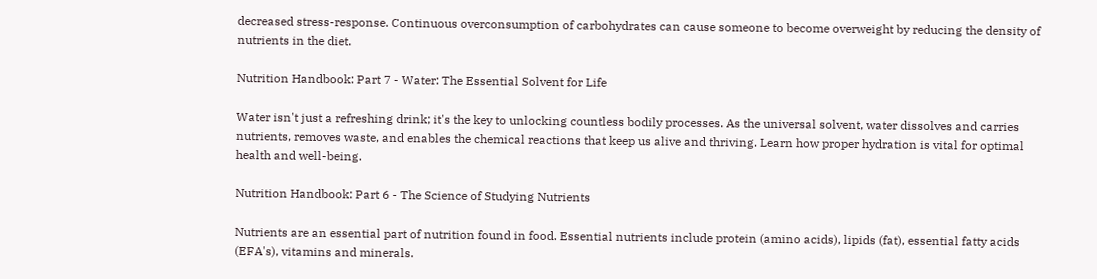decreased stress-response. Continuous overconsumption of carbohydrates can cause someone to become overweight by reducing the density of nutrients in the diet.

Nutrition Handbook: Part 7 - Water: The Essential Solvent for Life

Water isn't just a refreshing drink; it's the key to unlocking countless bodily processes. As the universal solvent, water dissolves and carries nutrients, removes waste, and enables the chemical reactions that keep us alive and thriving. Learn how proper hydration is vital for optimal health and well-being.

Nutrition Handbook: Part 6 - The Science of Studying Nutrients

Nutrients are an essential part of nutrition found in food. Essential nutrients include protein (amino acids), lipids (fat), essential fatty acids (EFA's), vitamins and minerals.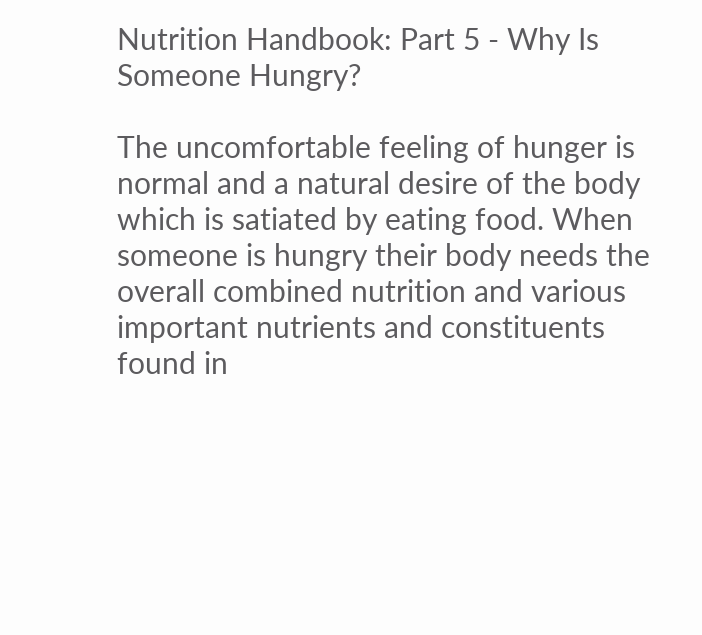Nutrition Handbook: Part 5 - Why Is Someone Hungry?

The uncomfortable feeling of hunger is normal and a natural desire of the body which is satiated by eating food. When someone is hungry their body needs the overall combined nutrition and various important nutrients and constituents found in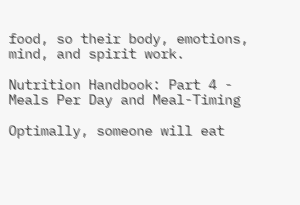food, so their body, emotions, mind, and spirit work.

Nutrition Handbook: Part 4 - Meals Per Day and Meal-Timing

Optimally, someone will eat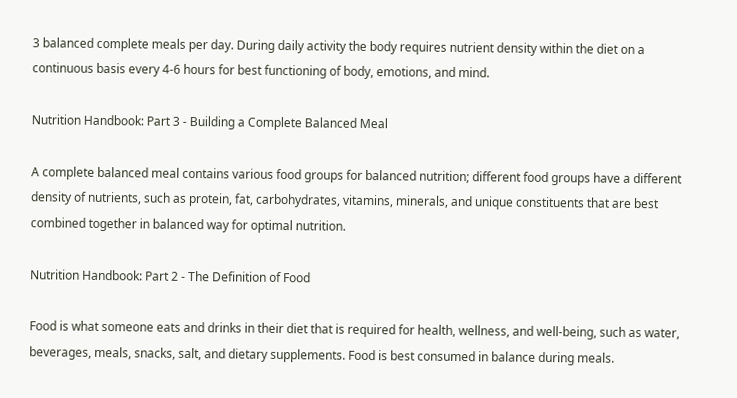3 balanced complete meals per day. During daily activity the body requires nutrient density within the diet on a continuous basis every 4-6 hours for best functioning of body, emotions, and mind.

Nutrition Handbook: Part 3 - Building a Complete Balanced Meal

A complete balanced meal contains various food groups for balanced nutrition; different food groups have a different density of nutrients, such as protein, fat, carbohydrates, vitamins, minerals, and unique constituents that are best combined together in balanced way for optimal nutrition.

Nutrition Handbook: Part 2 - The Definition of Food

Food is what someone eats and drinks in their diet that is required for health, wellness, and well-being, such as water, beverages, meals, snacks, salt, and dietary supplements. Food is best consumed in balance during meals.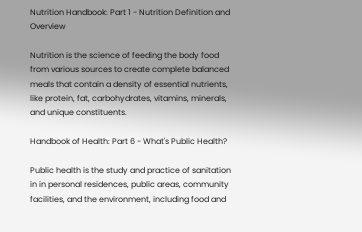Nutrition Handbook: Part 1 - Nutrition Definition and Overview

Nutrition is the science of feeding the body food from various sources to create complete balanced meals that contain a density of essential nutrients, like protein, fat, carbohydrates, vitamins, minerals, and unique constituents.

Handbook of Health: Part 6 - What's Public Health?

Public health is the study and practice of sanitation in in personal residences, public areas, community facilities, and the environment, including food and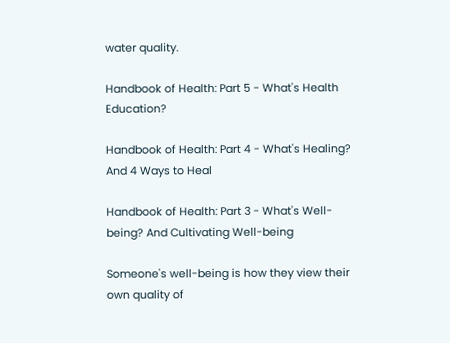water quality.

Handbook of Health: Part 5 - What's Health Education?

Handbook of Health: Part 4 - What's Healing? And 4 Ways to Heal

Handbook of Health: Part 3 - What's Well-being? And Cultivating Well-being

Someone's well-being is how they view their own quality of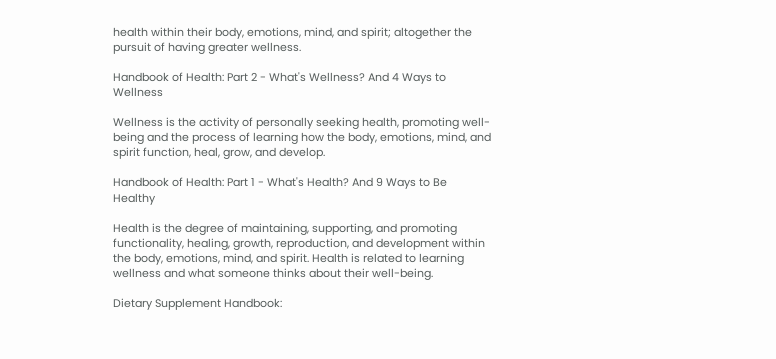health within their body, emotions, mind, and spirit; altogether the pursuit of having greater wellness.

Handbook of Health: Part 2 - What's Wellness? And 4 Ways to Wellness

Wellness is the activity of personally seeking health, promoting well-being and the process of learning how the body, emotions, mind, and spirit function, heal, grow, and develop.

Handbook of Health: Part 1 - What's Health? And 9 Ways to Be Healthy

Health is the degree of maintaining, supporting, and promoting functionality, healing, growth, reproduction, and development within the body, emotions, mind, and spirit. Health is related to learning wellness and what someone thinks about their well-being.

Dietary Supplement Handbook: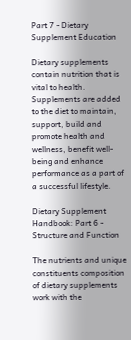Part 7 - Dietary Supplement Education

Dietary supplements contain nutrition that is vital to health. Supplements are added to the diet to maintain, support, build and promote health and wellness, benefit well-being and enhance performance as a part of a successful lifestyle.

Dietary Supplement Handbook: Part 6 - Structure and Function

The nutrients and unique constituents composition of dietary supplements work with the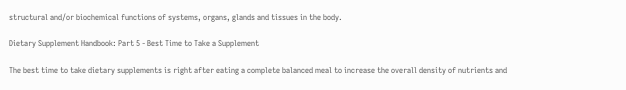structural and/or biochemical functions of systems, organs, glands and tissues in the body.

Dietary Supplement Handbook: Part 5 - Best Time to Take a Supplement

The best time to take dietary supplements is right after eating a complete balanced meal to increase the overall density of nutrients and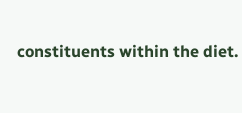constituents within the diet.